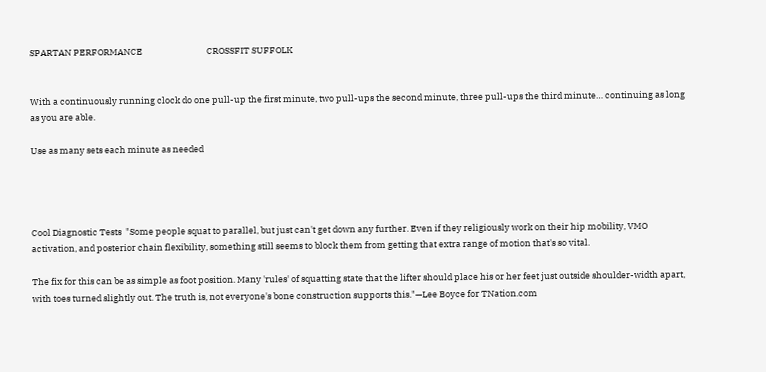SPARTAN PERFORMANCE                                CROSSFIT SUFFOLK


With a continuously running clock do one pull-up the first minute, two pull-ups the second minute, three pull-ups the third minute… continuing as long as you are able.

Use as many sets each minute as needed




Cool Diagnostic Tests  "Some people squat to parallel, but just can't get down any further. Even if they religiously work on their hip mobility, VMO activation, and posterior chain flexibility, something still seems to block them from getting that extra range of motion that's so vital.

The fix for this can be as simple as foot position. Many 'rules' of squatting state that the lifter should place his or her feet just outside shoulder-width apart, with toes turned slightly out. The truth is, not everyone's bone construction supports this."—Lee Boyce for TNation.com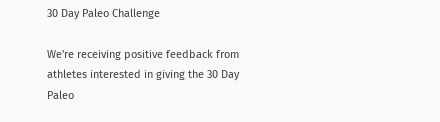30 Day Paleo Challenge

We're receiving positive feedback from athletes interested in giving the 30 Day Paleo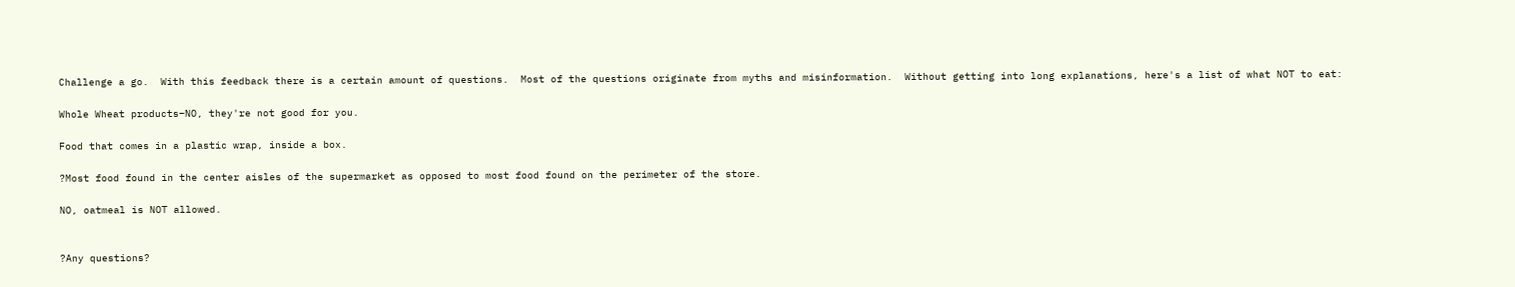Challenge a go.  With this feedback there is a certain amount of questions.  Most of the questions originate from myths and misinformation.  Without getting into long explanations, here's a list of what NOT to eat:

Whole Wheat products–NO, they're not good for you.

Food that comes in a plastic wrap, inside a box.

?Most food found in the center aisles of the supermarket as opposed to most food found on the perimeter of the store.

NO, oatmeal is NOT allowed.


?Any questions?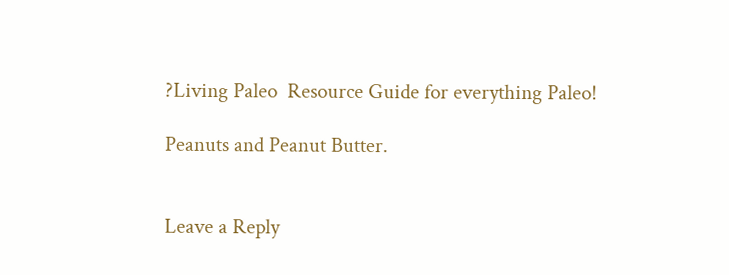?Living Paleo  Resource Guide for everything Paleo!

Peanuts and Peanut Butter.


Leave a Reply